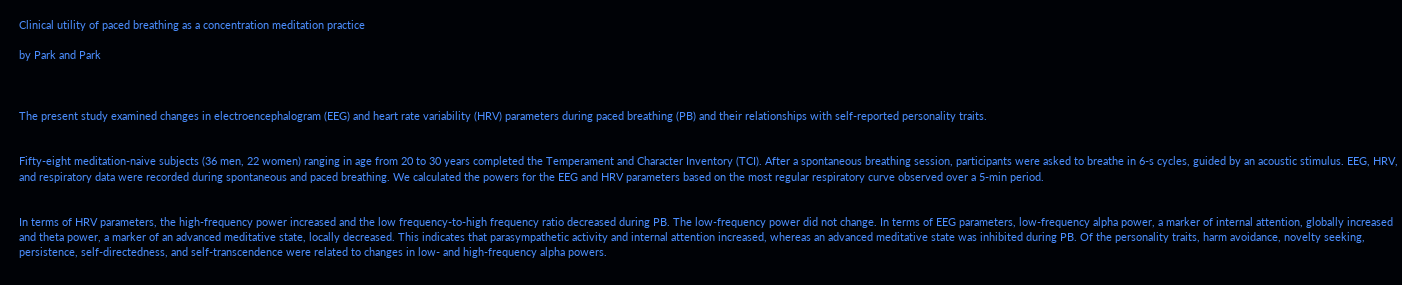Clinical utility of paced breathing as a concentration meditation practice

by Park and Park



The present study examined changes in electroencephalogram (EEG) and heart rate variability (HRV) parameters during paced breathing (PB) and their relationships with self-reported personality traits.


Fifty-eight meditation-naive subjects (36 men, 22 women) ranging in age from 20 to 30 years completed the Temperament and Character Inventory (TCI). After a spontaneous breathing session, participants were asked to breathe in 6-s cycles, guided by an acoustic stimulus. EEG, HRV, and respiratory data were recorded during spontaneous and paced breathing. We calculated the powers for the EEG and HRV parameters based on the most regular respiratory curve observed over a 5-min period.


In terms of HRV parameters, the high-frequency power increased and the low frequency-to-high frequency ratio decreased during PB. The low-frequency power did not change. In terms of EEG parameters, low-frequency alpha power, a marker of internal attention, globally increased and theta power, a marker of an advanced meditative state, locally decreased. This indicates that parasympathetic activity and internal attention increased, whereas an advanced meditative state was inhibited during PB. Of the personality traits, harm avoidance, novelty seeking, persistence, self-directedness, and self-transcendence were related to changes in low- and high-frequency alpha powers.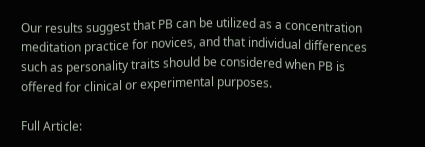Our results suggest that PB can be utilized as a concentration meditation practice for novices, and that individual differences such as personality traits should be considered when PB is offered for clinical or experimental purposes.

Full Article: